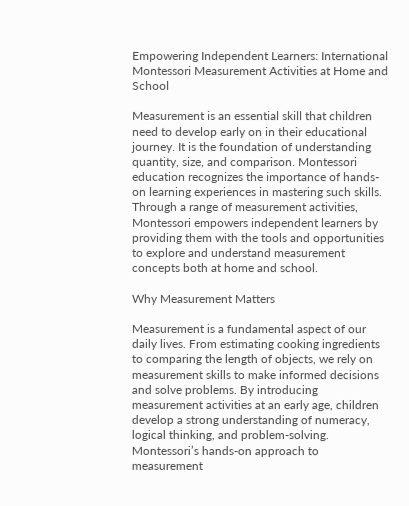Empowering Independent Learners: International Montessori Measurement Activities at Home and School

Measurement is an essential skill that children need to develop early on in their educational journey. It is the foundation of understanding quantity, size, and comparison. Montessori education recognizes the importance of hands-on learning experiences in mastering such skills. Through a range of measurement activities, Montessori empowers independent learners by providing them with the tools and opportunities to explore and understand measurement concepts both at home and school.

Why Measurement Matters

Measurement is a fundamental aspect of our daily lives. From estimating cooking ingredients to comparing the length of objects, we rely on measurement skills to make informed decisions and solve problems. By introducing measurement activities at an early age, children develop a strong understanding of numeracy, logical thinking, and problem-solving. Montessori’s hands-on approach to measurement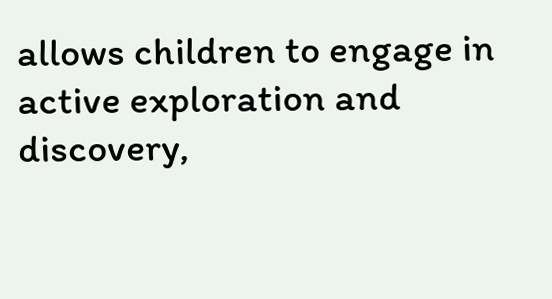allows children to engage in active exploration and discovery,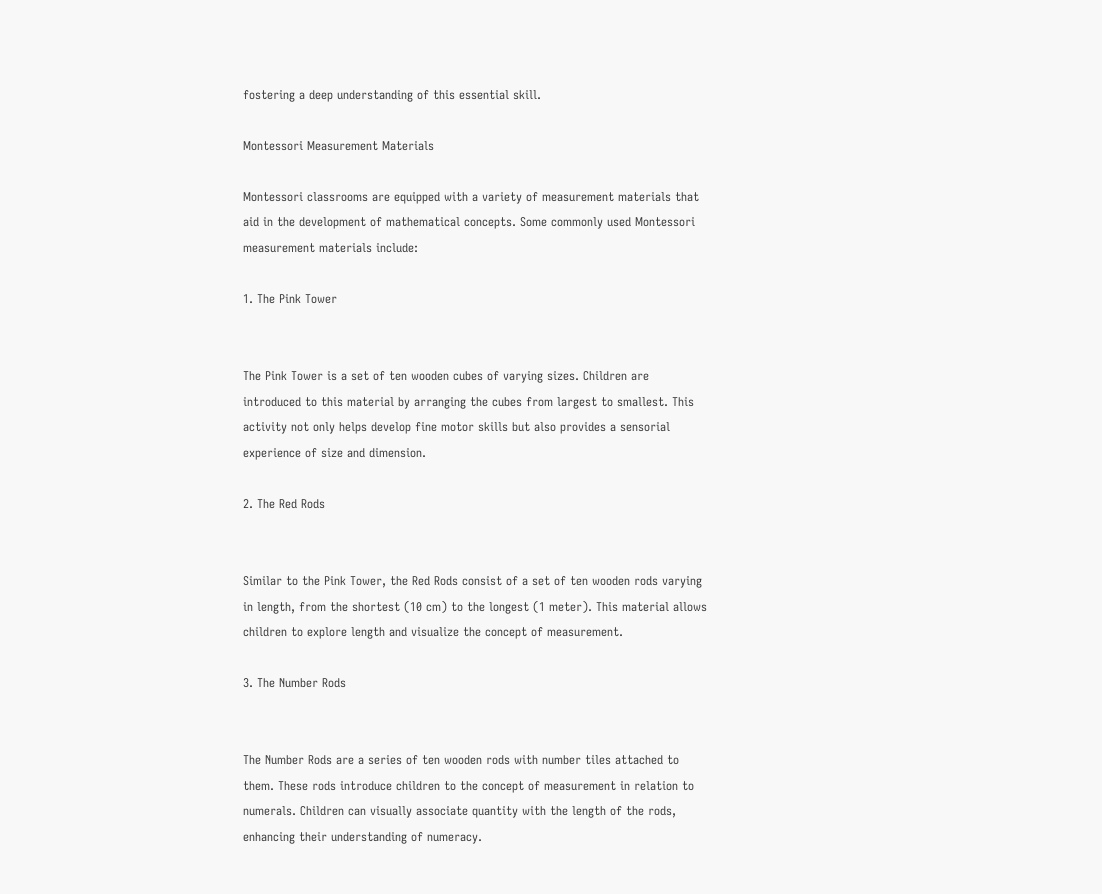fostering a deep understanding of this essential skill.

Montessori Measurement Materials

Montessori classrooms are equipped with a variety of measurement materials that aid in the development of mathematical concepts. Some commonly used Montessori measurement materials include:

1. The Pink Tower


The Pink Tower is a set of ten wooden cubes of varying sizes. Children are introduced to this material by arranging the cubes from largest to smallest. This activity not only helps develop fine motor skills but also provides a sensorial experience of size and dimension.

2. The Red Rods


Similar to the Pink Tower, the Red Rods consist of a set of ten wooden rods varying in length, from the shortest (10 cm) to the longest (1 meter). This material allows children to explore length and visualize the concept of measurement.

3. The Number Rods


The Number Rods are a series of ten wooden rods with number tiles attached to them. These rods introduce children to the concept of measurement in relation to numerals. Children can visually associate quantity with the length of the rods, enhancing their understanding of numeracy.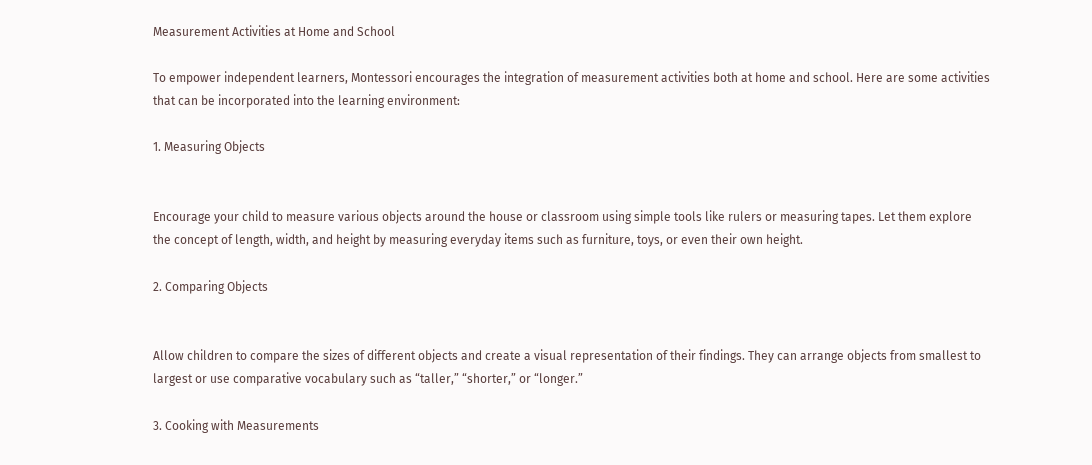Measurement Activities at Home and School

To empower independent learners, Montessori encourages the integration of measurement activities both at home and school. Here are some activities that can be incorporated into the learning environment:

1. Measuring Objects


Encourage your child to measure various objects around the house or classroom using simple tools like rulers or measuring tapes. Let them explore the concept of length, width, and height by measuring everyday items such as furniture, toys, or even their own height.

2. Comparing Objects


Allow children to compare the sizes of different objects and create a visual representation of their findings. They can arrange objects from smallest to largest or use comparative vocabulary such as “taller,” “shorter,” or “longer.”

3. Cooking with Measurements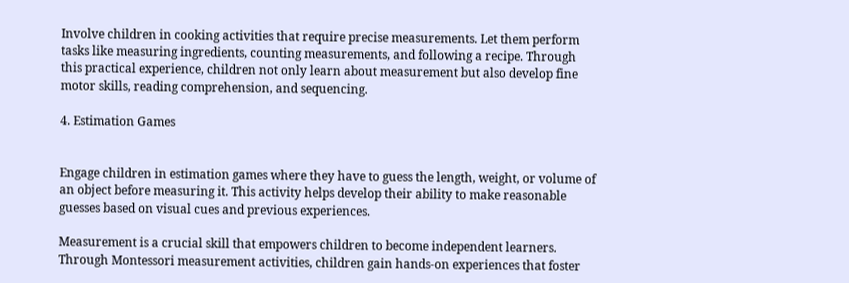Involve children in cooking activities that require precise measurements. Let them perform tasks like measuring ingredients, counting measurements, and following a recipe. Through this practical experience, children not only learn about measurement but also develop fine motor skills, reading comprehension, and sequencing.

4. Estimation Games


Engage children in estimation games where they have to guess the length, weight, or volume of an object before measuring it. This activity helps develop their ability to make reasonable guesses based on visual cues and previous experiences.

Measurement is a crucial skill that empowers children to become independent learners. Through Montessori measurement activities, children gain hands-on experiences that foster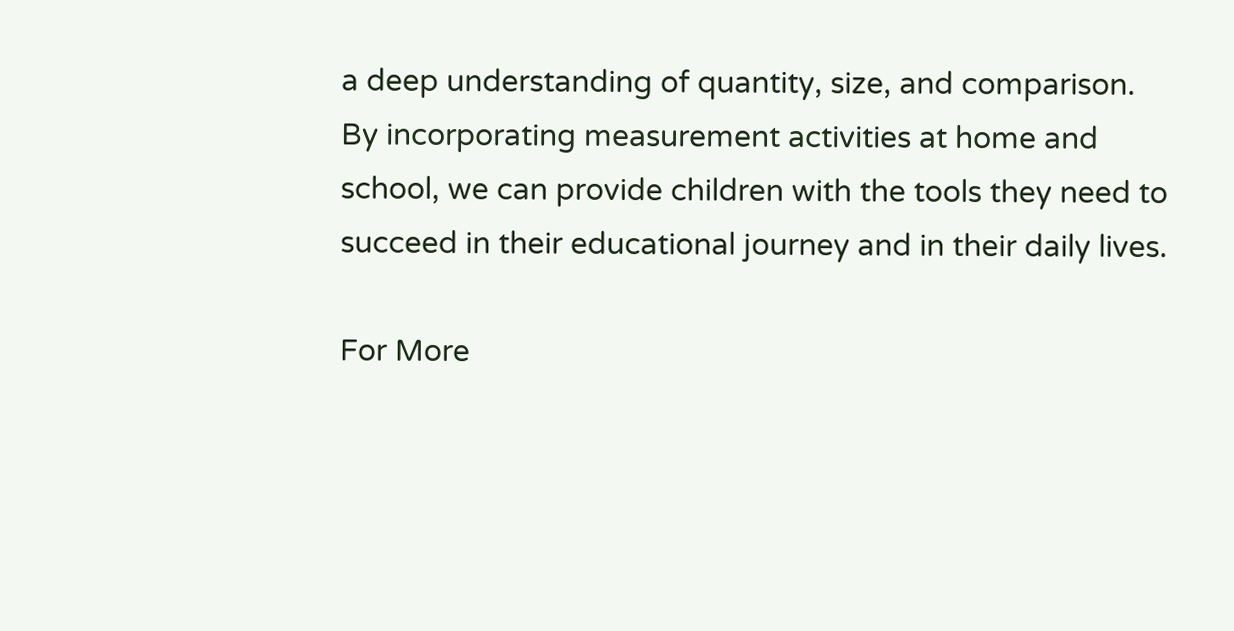a deep understanding of quantity, size, and comparison. By incorporating measurement activities at home and school, we can provide children with the tools they need to succeed in their educational journey and in their daily lives.

For More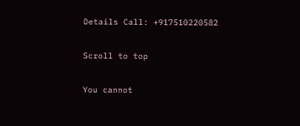Details Call: +917510220582

Scroll to top

You cannot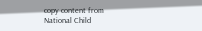copy content from National Child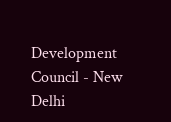Development Council - New Delhi